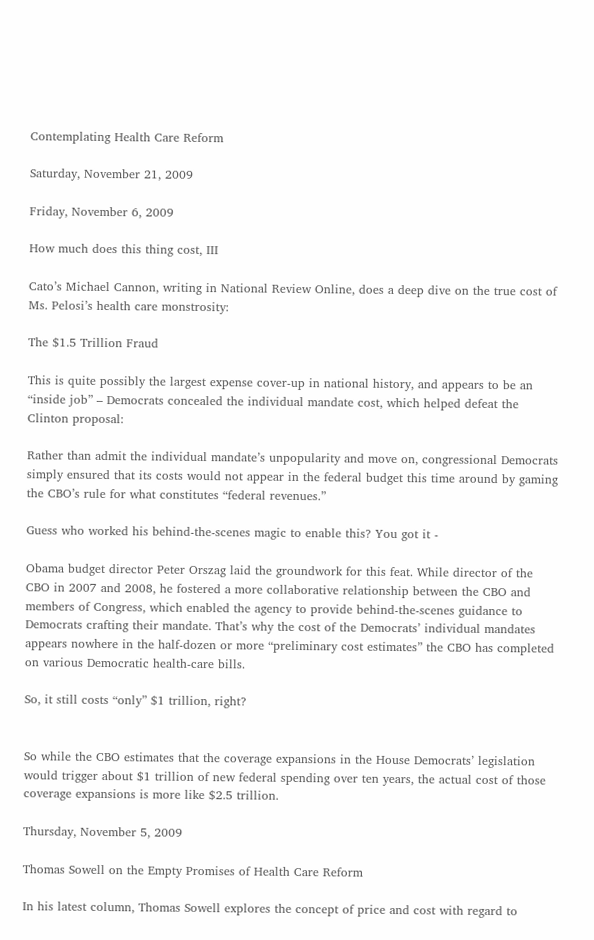Contemplating Health Care Reform

Saturday, November 21, 2009

Friday, November 6, 2009

How much does this thing cost, III

Cato’s Michael Cannon, writing in National Review Online, does a deep dive on the true cost of Ms. Pelosi’s health care monstrosity:

The $1.5 Trillion Fraud

This is quite possibly the largest expense cover-up in national history, and appears to be an “inside job” – Democrats concealed the individual mandate cost, which helped defeat the Clinton proposal:

Rather than admit the individual mandate’s unpopularity and move on, congressional Democrats simply ensured that its costs would not appear in the federal budget this time around by gaming the CBO’s rule for what constitutes “federal revenues.”

Guess who worked his behind-the-scenes magic to enable this? You got it -

Obama budget director Peter Orszag laid the groundwork for this feat. While director of the CBO in 2007 and 2008, he fostered a more collaborative relationship between the CBO and members of Congress, which enabled the agency to provide behind-the-scenes guidance to Democrats crafting their mandate. That’s why the cost of the Democrats’ individual mandates appears nowhere in the half-dozen or more “preliminary cost estimates” the CBO has completed on various Democratic health-care bills.

So, it still costs “only” $1 trillion, right?


So while the CBO estimates that the coverage expansions in the House Democrats’ legislation would trigger about $1 trillion of new federal spending over ten years, the actual cost of those coverage expansions is more like $2.5 trillion.

Thursday, November 5, 2009

Thomas Sowell on the Empty Promises of Health Care Reform

In his latest column, Thomas Sowell explores the concept of price and cost with regard to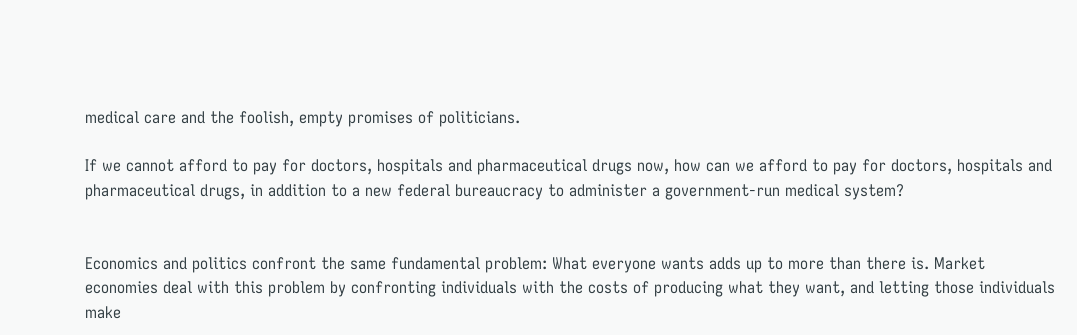medical care and the foolish, empty promises of politicians.

If we cannot afford to pay for doctors, hospitals and pharmaceutical drugs now, how can we afford to pay for doctors, hospitals and pharmaceutical drugs, in addition to a new federal bureaucracy to administer a government-run medical system?


Economics and politics confront the same fundamental problem: What everyone wants adds up to more than there is. Market economies deal with this problem by confronting individuals with the costs of producing what they want, and letting those individuals make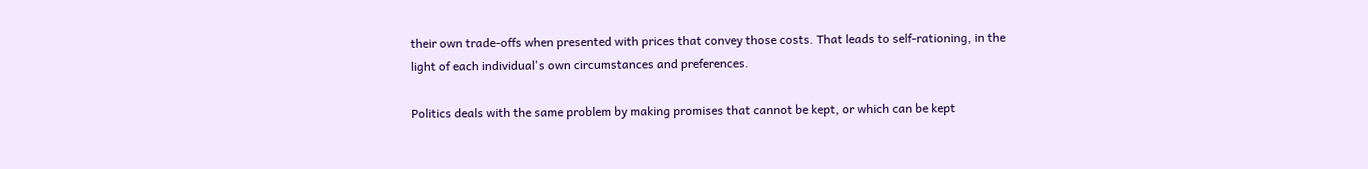their own trade-offs when presented with prices that convey those costs. That leads to self-rationing, in the light of each individual's own circumstances and preferences.

Politics deals with the same problem by making promises that cannot be kept, or which can be kept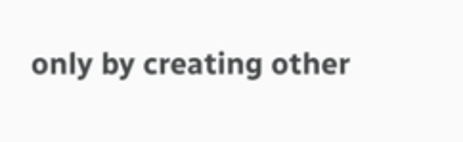only by creating other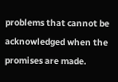problems that cannot be acknowledged when the promises are made.